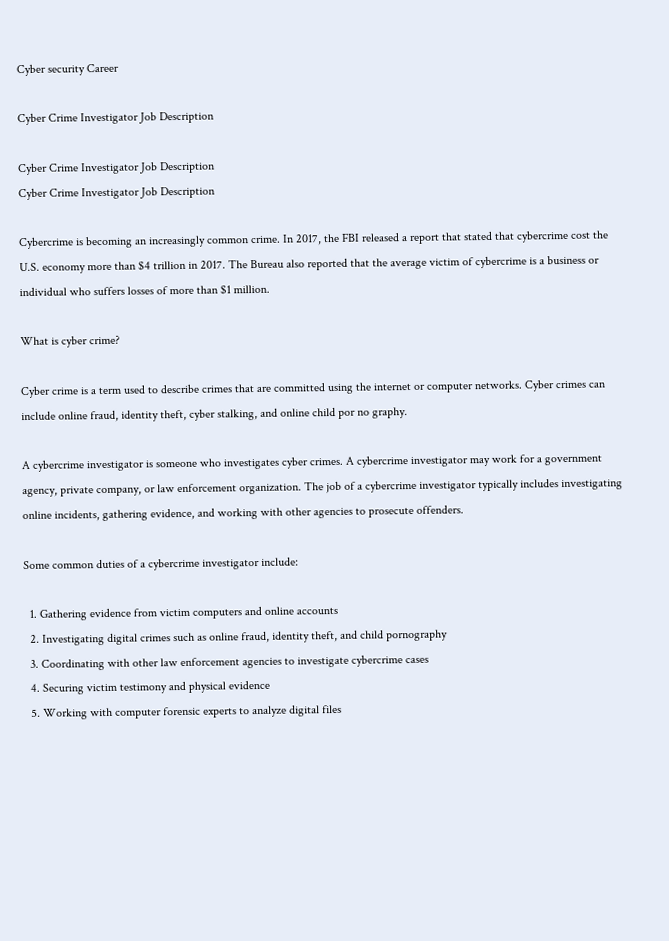Cyber security Career

Cyber Crime Investigator Job Description

Cyber Crime Investigator Job Description
Cyber Crime Investigator Job Description

Cybercrime is becoming an increasingly common crime. In 2017, the FBI released a report that stated that cybercrime cost the U.S. economy more than $4 trillion in 2017. The Bureau also reported that the average victim of cybercrime is a business or individual who suffers losses of more than $1 million.

What is cyber crime?

Cyber crime is a term used to describe crimes that are committed using the internet or computer networks. Cyber crimes can include online fraud, identity theft, cyber stalking, and online child por no graphy.

A cybercrime investigator is someone who investigates cyber crimes. A cybercrime investigator may work for a government agency, private company, or law enforcement organization. The job of a cybercrime investigator typically includes investigating online incidents, gathering evidence, and working with other agencies to prosecute offenders.

Some common duties of a cybercrime investigator include:

  1. Gathering evidence from victim computers and online accounts
  2. Investigating digital crimes such as online fraud, identity theft, and child pornography
  3. Coordinating with other law enforcement agencies to investigate cybercrime cases
  4. Securing victim testimony and physical evidence
  5. Working with computer forensic experts to analyze digital files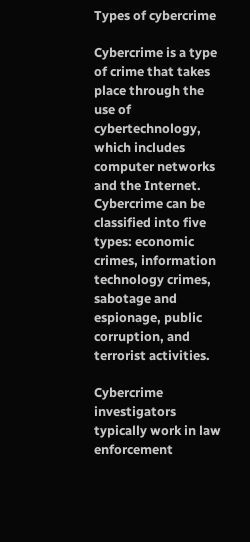Types of cybercrime

Cybercrime is a type of crime that takes place through the use of cybertechnology, which includes computer networks and the Internet. Cybercrime can be classified into five types: economic crimes, information technology crimes, sabotage and espionage, public corruption, and terrorist activities.

Cybercrime investigators typically work in law enforcement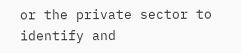or the private sector to identify and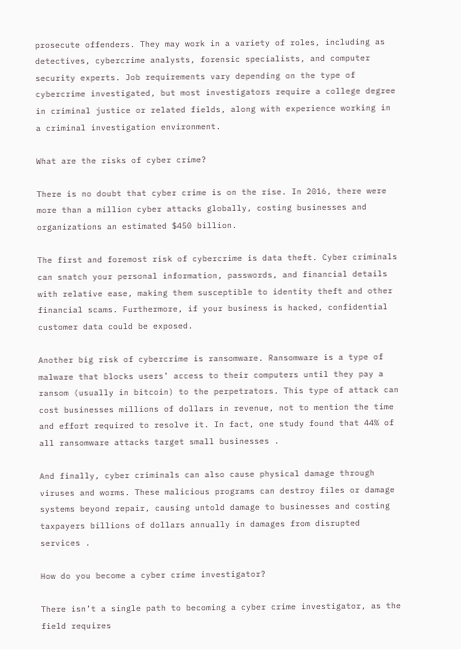prosecute offenders. They may work in a variety of roles, including as detectives, cybercrime analysts, forensic specialists, and computer security experts. Job requirements vary depending on the type of cybercrime investigated, but most investigators require a college degree in criminal justice or related fields, along with experience working in a criminal investigation environment.

What are the risks of cyber crime?

There is no doubt that cyber crime is on the rise. In 2016, there were more than a million cyber attacks globally, costing businesses and organizations an estimated $450 billion.

The first and foremost risk of cybercrime is data theft. Cyber criminals can snatch your personal information, passwords, and financial details with relative ease, making them susceptible to identity theft and other financial scams. Furthermore, if your business is hacked, confidential customer data could be exposed.

Another big risk of cybercrime is ransomware. Ransomware is a type of malware that blocks users’ access to their computers until they pay a ransom (usually in bitcoin) to the perpetrators. This type of attack can cost businesses millions of dollars in revenue, not to mention the time and effort required to resolve it. In fact, one study found that 44% of all ransomware attacks target small businesses .

And finally, cyber criminals can also cause physical damage through viruses and worms. These malicious programs can destroy files or damage systems beyond repair, causing untold damage to businesses and costing taxpayers billions of dollars annually in damages from disrupted services .

How do you become a cyber crime investigator?

There isn’t a single path to becoming a cyber crime investigator, as the field requires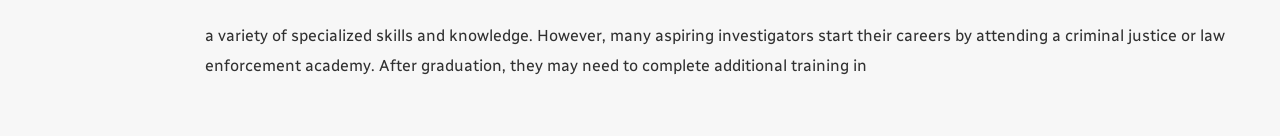a variety of specialized skills and knowledge. However, many aspiring investigators start their careers by attending a criminal justice or law enforcement academy. After graduation, they may need to complete additional training in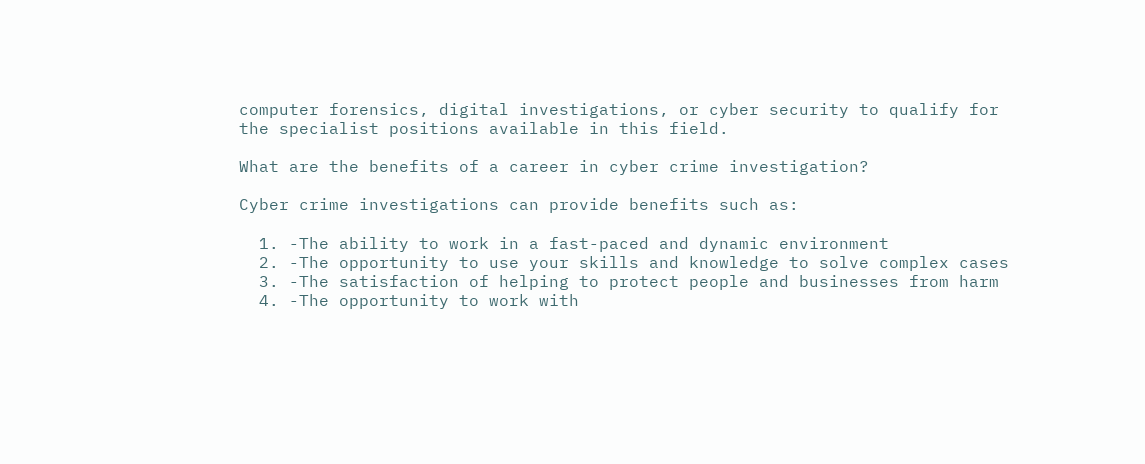computer forensics, digital investigations, or cyber security to qualify for the specialist positions available in this field.

What are the benefits of a career in cyber crime investigation?

Cyber crime investigations can provide benefits such as:

  1. -The ability to work in a fast-paced and dynamic environment
  2. -The opportunity to use your skills and knowledge to solve complex cases
  3. -The satisfaction of helping to protect people and businesses from harm
  4. -The opportunity to work with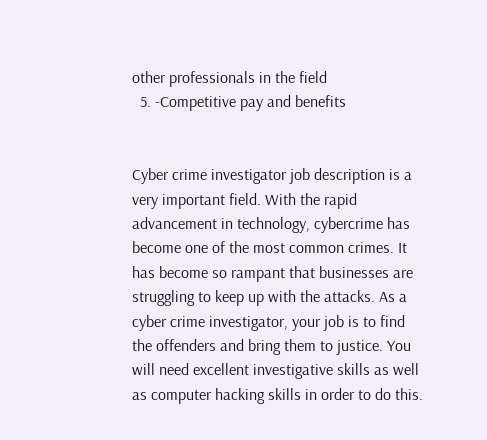other professionals in the field
  5. -Competitive pay and benefits


Cyber crime investigator job description is a very important field. With the rapid advancement in technology, cybercrime has become one of the most common crimes. It has become so rampant that businesses are struggling to keep up with the attacks. As a cyber crime investigator, your job is to find the offenders and bring them to justice. You will need excellent investigative skills as well as computer hacking skills in order to do this.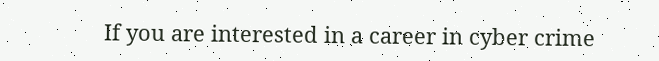If you are interested in a career in cyber crime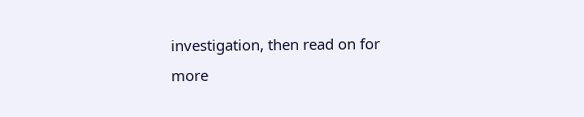investigation, then read on for more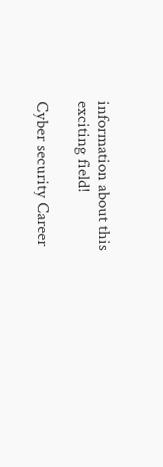information about this exciting field!

Cyber security Career